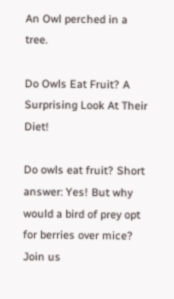An Owl perched in a tree.

Do Owls Eat Fruit? A Surprising Look At Their Diet!

Do owls eat fruit? Short answer: Yes! But why would a bird of prey opt for berries over mice? Join us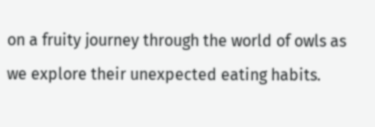on a fruity journey through the world of owls as we explore their unexpected eating habits.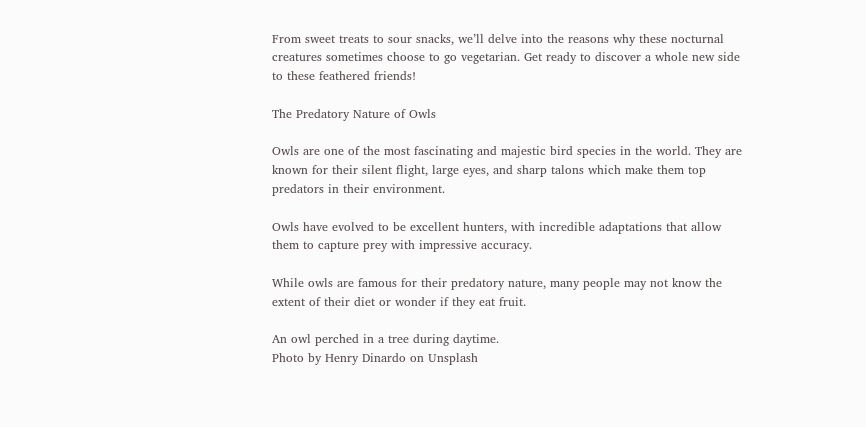From sweet treats to sour snacks, we’ll delve into the reasons why these nocturnal creatures sometimes choose to go vegetarian. Get ready to discover a whole new side to these feathered friends!

The Predatory Nature of Owls

Owls are one of the most fascinating and majestic bird species in the world. They are known for their silent flight, large eyes, and sharp talons which make them top predators in their environment.

Owls have evolved to be excellent hunters, with incredible adaptations that allow them to capture prey with impressive accuracy.

While owls are famous for their predatory nature, many people may not know the extent of their diet or wonder if they eat fruit.

An owl perched in a tree during daytime.
Photo by Henry Dinardo on Unsplash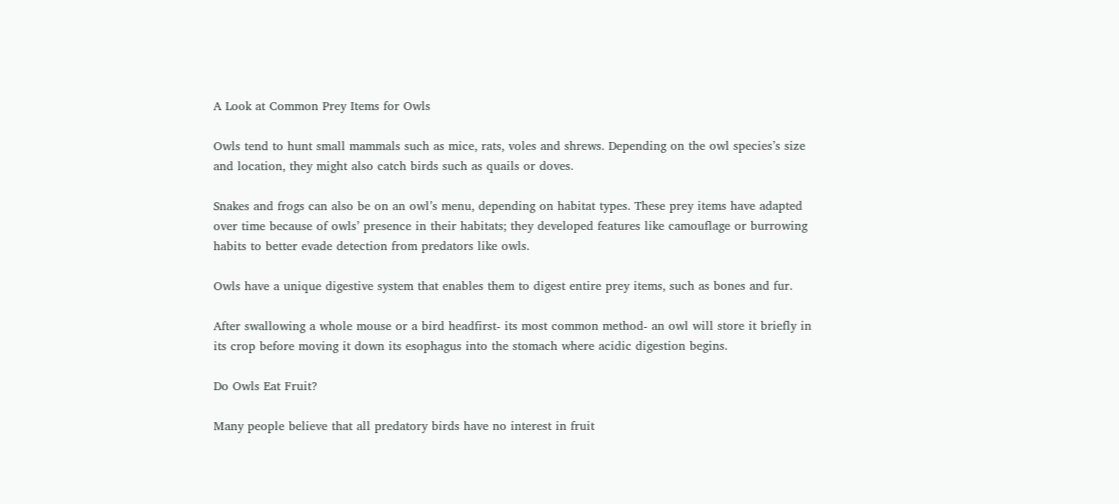A Look at Common Prey Items for Owls

Owls tend to hunt small mammals such as mice, rats, voles and shrews. Depending on the owl species’s size and location, they might also catch birds such as quails or doves.

Snakes and frogs can also be on an owl’s menu, depending on habitat types. These prey items have adapted over time because of owls’ presence in their habitats; they developed features like camouflage or burrowing habits to better evade detection from predators like owls.

Owls have a unique digestive system that enables them to digest entire prey items, such as bones and fur.

After swallowing a whole mouse or a bird headfirst- its most common method- an owl will store it briefly in its crop before moving it down its esophagus into the stomach where acidic digestion begins.

Do Owls Eat Fruit?

Many people believe that all predatory birds have no interest in fruit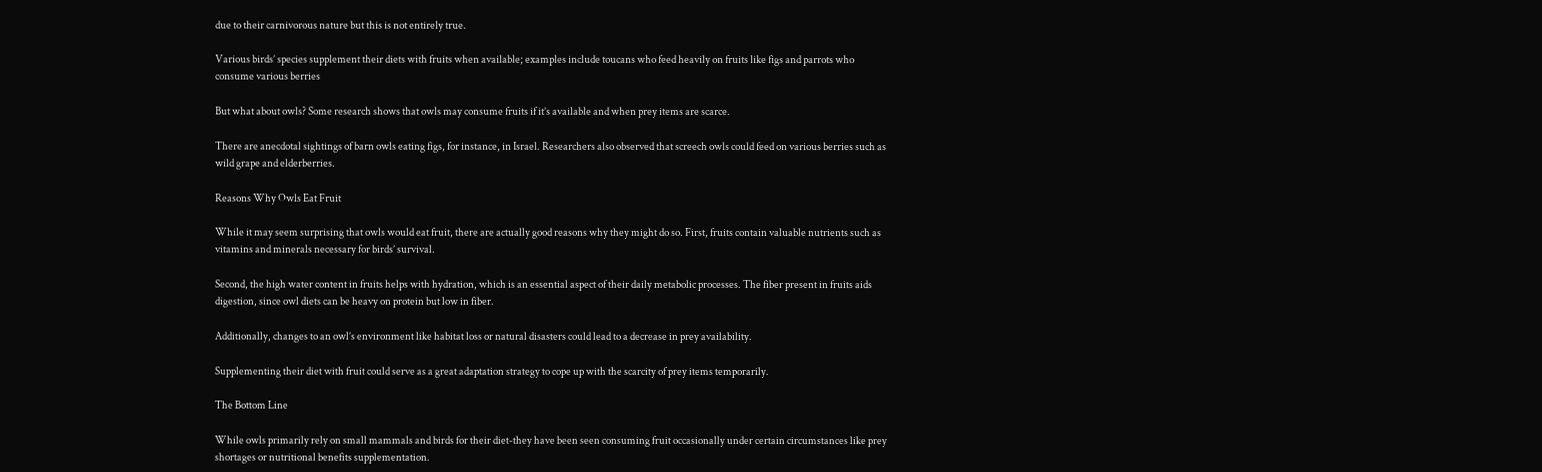due to their carnivorous nature but this is not entirely true.

Various birds’ species supplement their diets with fruits when available; examples include toucans who feed heavily on fruits like figs and parrots who consume various berries

But what about owls? Some research shows that owls may consume fruits if it’s available and when prey items are scarce.

There are anecdotal sightings of barn owls eating figs, for instance, in Israel. Researchers also observed that screech owls could feed on various berries such as wild grape and elderberries.

Reasons Why Owls Eat Fruit

While it may seem surprising that owls would eat fruit, there are actually good reasons why they might do so. First, fruits contain valuable nutrients such as vitamins and minerals necessary for birds’ survival.

Second, the high water content in fruits helps with hydration, which is an essential aspect of their daily metabolic processes. The fiber present in fruits aids digestion, since owl diets can be heavy on protein but low in fiber.

Additionally, changes to an owl’s environment like habitat loss or natural disasters could lead to a decrease in prey availability.

Supplementing their diet with fruit could serve as a great adaptation strategy to cope up with the scarcity of prey items temporarily.

The Bottom Line

While owls primarily rely on small mammals and birds for their diet-they have been seen consuming fruit occasionally under certain circumstances like prey shortages or nutritional benefits supplementation.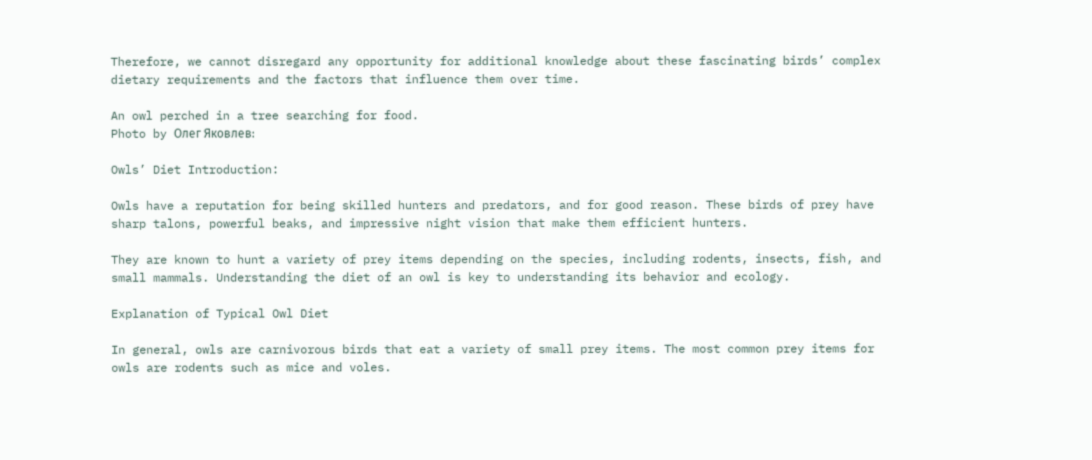Therefore, we cannot disregard any opportunity for additional knowledge about these fascinating birds’ complex dietary requirements and the factors that influence them over time.

An owl perched in a tree searching for food.
Photo by Олег Яковлев:

Owls’ Diet Introduction:

Owls have a reputation for being skilled hunters and predators, and for good reason. These birds of prey have sharp talons, powerful beaks, and impressive night vision that make them efficient hunters.

They are known to hunt a variety of prey items depending on the species, including rodents, insects, fish, and small mammals. Understanding the diet of an owl is key to understanding its behavior and ecology.

Explanation of Typical Owl Diet

In general, owls are carnivorous birds that eat a variety of small prey items. The most common prey items for owls are rodents such as mice and voles.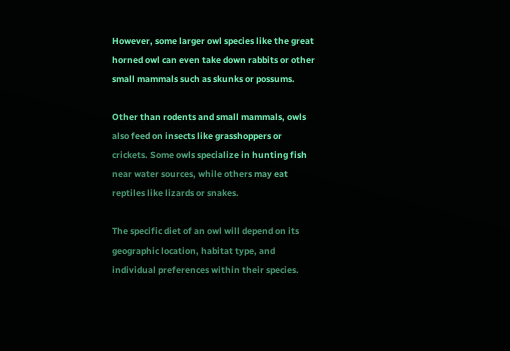However, some larger owl species like the great horned owl can even take down rabbits or other small mammals such as skunks or possums.

Other than rodents and small mammals, owls also feed on insects like grasshoppers or crickets. Some owls specialize in hunting fish near water sources, while others may eat reptiles like lizards or snakes.

The specific diet of an owl will depend on its geographic location, habitat type, and individual preferences within their species.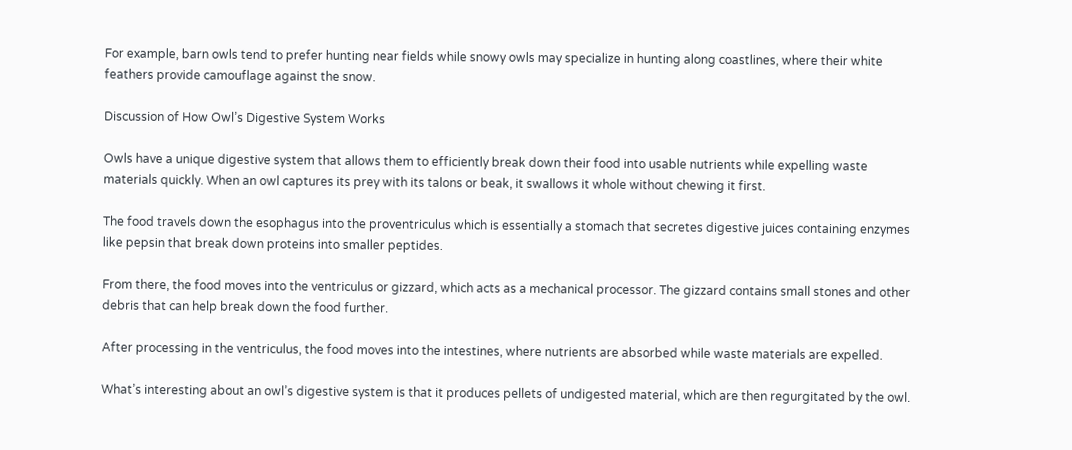For example, barn owls tend to prefer hunting near fields while snowy owls may specialize in hunting along coastlines, where their white feathers provide camouflage against the snow.

Discussion of How Owl’s Digestive System Works

Owls have a unique digestive system that allows them to efficiently break down their food into usable nutrients while expelling waste materials quickly. When an owl captures its prey with its talons or beak, it swallows it whole without chewing it first.

The food travels down the esophagus into the proventriculus which is essentially a stomach that secretes digestive juices containing enzymes like pepsin that break down proteins into smaller peptides.

From there, the food moves into the ventriculus or gizzard, which acts as a mechanical processor. The gizzard contains small stones and other debris that can help break down the food further.

After processing in the ventriculus, the food moves into the intestines, where nutrients are absorbed while waste materials are expelled.

What’s interesting about an owl’s digestive system is that it produces pellets of undigested material, which are then regurgitated by the owl.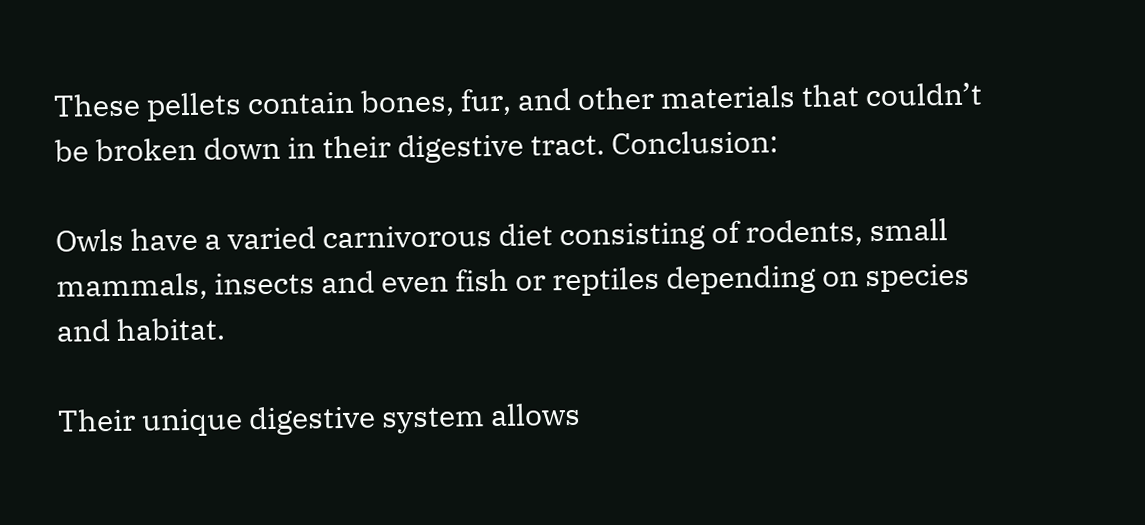These pellets contain bones, fur, and other materials that couldn’t be broken down in their digestive tract. Conclusion:

Owls have a varied carnivorous diet consisting of rodents, small mammals, insects and even fish or reptiles depending on species and habitat.

Their unique digestive system allows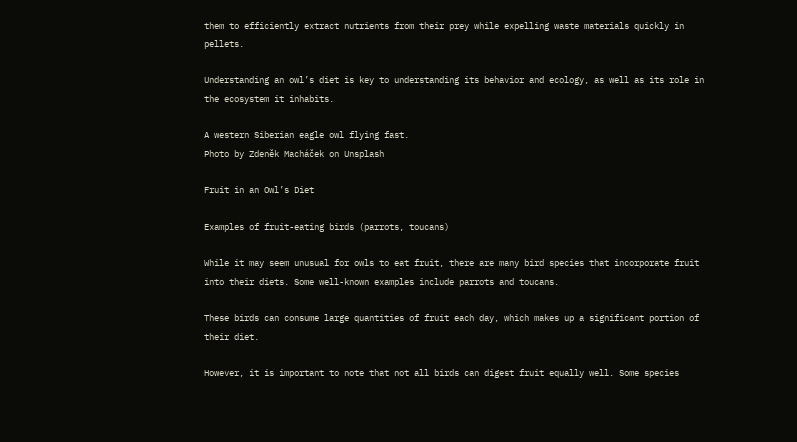them to efficiently extract nutrients from their prey while expelling waste materials quickly in pellets.

Understanding an owl’s diet is key to understanding its behavior and ecology, as well as its role in the ecosystem it inhabits.

A western Siberian eagle owl flying fast.
Photo by Zdeněk Macháček on Unsplash

Fruit in an Owl’s Diet

Examples of fruit-eating birds (parrots, toucans)

While it may seem unusual for owls to eat fruit, there are many bird species that incorporate fruit into their diets. Some well-known examples include parrots and toucans.

These birds can consume large quantities of fruit each day, which makes up a significant portion of their diet.

However, it is important to note that not all birds can digest fruit equally well. Some species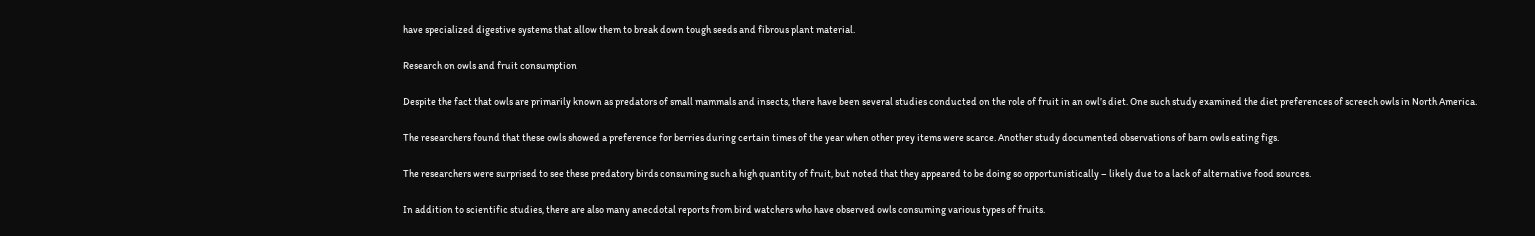have specialized digestive systems that allow them to break down tough seeds and fibrous plant material.

Research on owls and fruit consumption

Despite the fact that owls are primarily known as predators of small mammals and insects, there have been several studies conducted on the role of fruit in an owl’s diet. One such study examined the diet preferences of screech owls in North America.

The researchers found that these owls showed a preference for berries during certain times of the year when other prey items were scarce. Another study documented observations of barn owls eating figs.

The researchers were surprised to see these predatory birds consuming such a high quantity of fruit, but noted that they appeared to be doing so opportunistically – likely due to a lack of alternative food sources.

In addition to scientific studies, there are also many anecdotal reports from bird watchers who have observed owls consuming various types of fruits.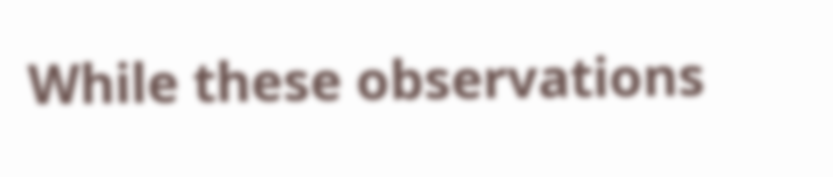While these observations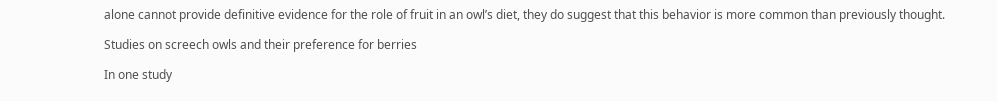alone cannot provide definitive evidence for the role of fruit in an owl’s diet, they do suggest that this behavior is more common than previously thought.

Studies on screech owls and their preference for berries

In one study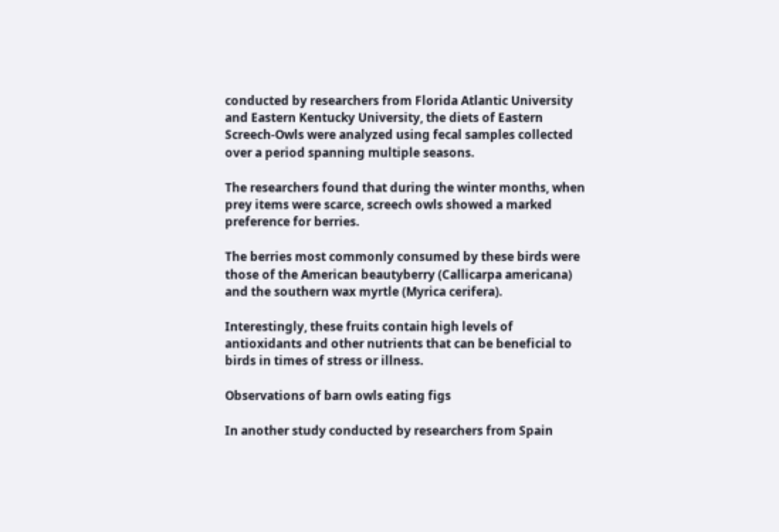conducted by researchers from Florida Atlantic University and Eastern Kentucky University, the diets of Eastern Screech-Owls were analyzed using fecal samples collected over a period spanning multiple seasons.

The researchers found that during the winter months, when prey items were scarce, screech owls showed a marked preference for berries.

The berries most commonly consumed by these birds were those of the American beautyberry (Callicarpa americana) and the southern wax myrtle (Myrica cerifera).

Interestingly, these fruits contain high levels of antioxidants and other nutrients that can be beneficial to birds in times of stress or illness.

Observations of barn owls eating figs

In another study conducted by researchers from Spain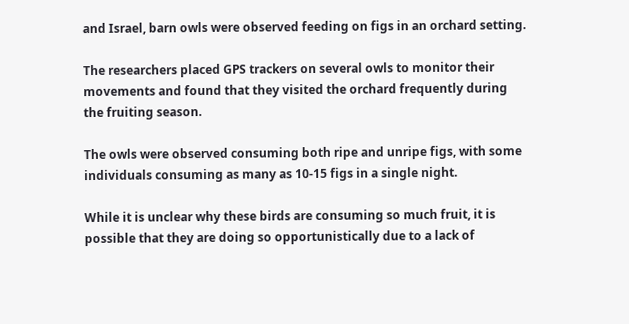and Israel, barn owls were observed feeding on figs in an orchard setting.

The researchers placed GPS trackers on several owls to monitor their movements and found that they visited the orchard frequently during the fruiting season.

The owls were observed consuming both ripe and unripe figs, with some individuals consuming as many as 10-15 figs in a single night.

While it is unclear why these birds are consuming so much fruit, it is possible that they are doing so opportunistically due to a lack of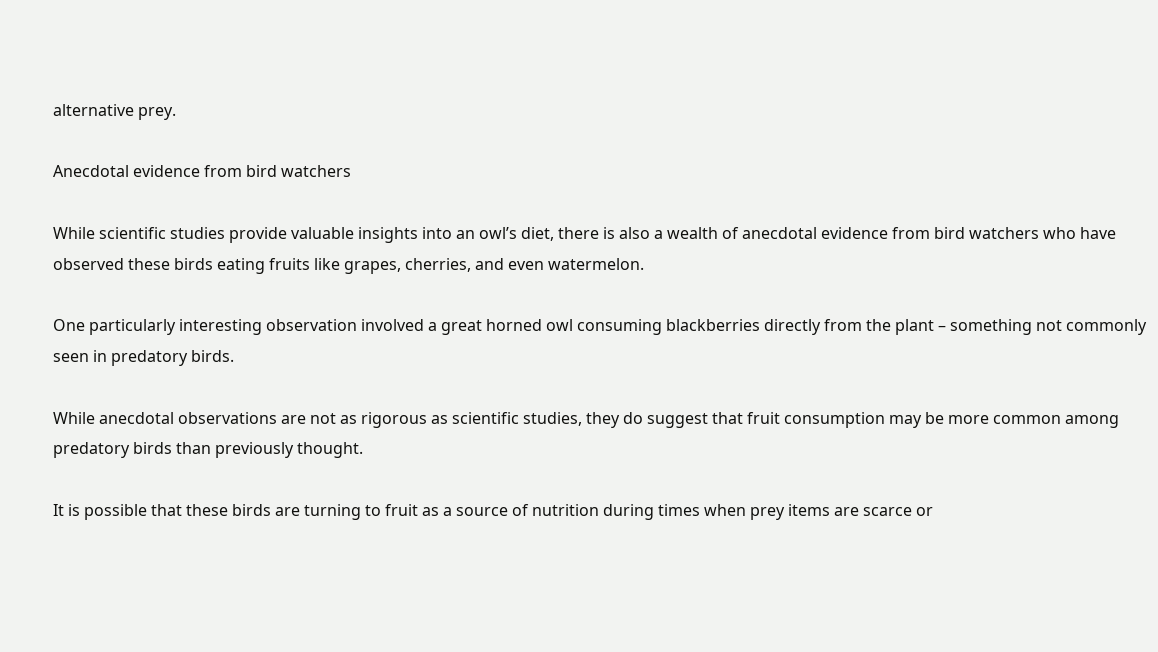alternative prey.

Anecdotal evidence from bird watchers

While scientific studies provide valuable insights into an owl’s diet, there is also a wealth of anecdotal evidence from bird watchers who have observed these birds eating fruits like grapes, cherries, and even watermelon.

One particularly interesting observation involved a great horned owl consuming blackberries directly from the plant – something not commonly seen in predatory birds.

While anecdotal observations are not as rigorous as scientific studies, they do suggest that fruit consumption may be more common among predatory birds than previously thought.

It is possible that these birds are turning to fruit as a source of nutrition during times when prey items are scarce or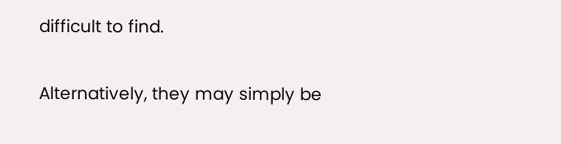difficult to find.

Alternatively, they may simply be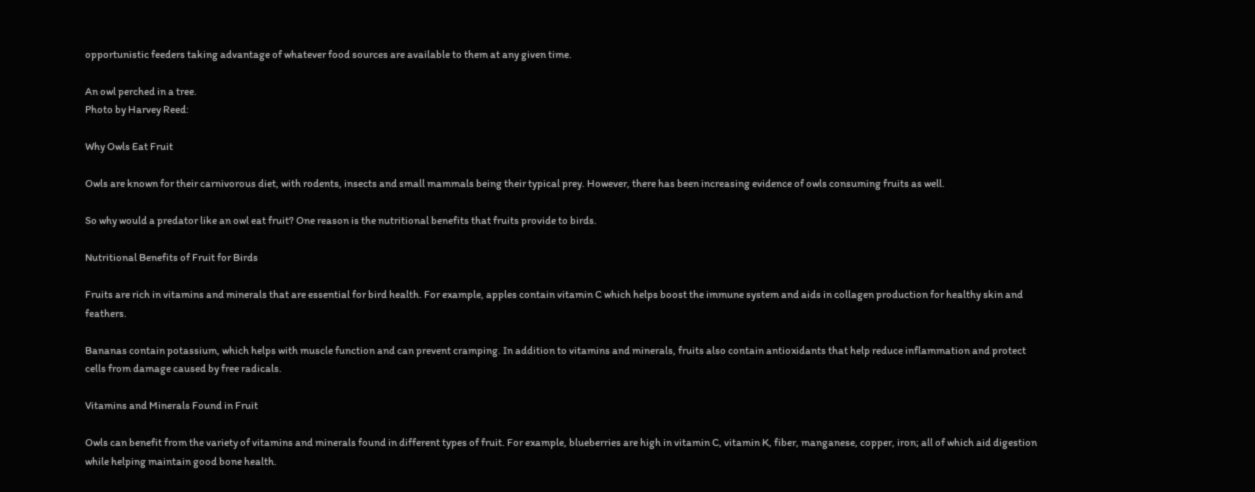opportunistic feeders taking advantage of whatever food sources are available to them at any given time.

An owl perched in a tree.
Photo by Harvey Reed:

Why Owls Eat Fruit

Owls are known for their carnivorous diet, with rodents, insects and small mammals being their typical prey. However, there has been increasing evidence of owls consuming fruits as well.

So why would a predator like an owl eat fruit? One reason is the nutritional benefits that fruits provide to birds.

Nutritional Benefits of Fruit for Birds

Fruits are rich in vitamins and minerals that are essential for bird health. For example, apples contain vitamin C which helps boost the immune system and aids in collagen production for healthy skin and feathers.

Bananas contain potassium, which helps with muscle function and can prevent cramping. In addition to vitamins and minerals, fruits also contain antioxidants that help reduce inflammation and protect cells from damage caused by free radicals.

Vitamins and Minerals Found in Fruit

Owls can benefit from the variety of vitamins and minerals found in different types of fruit. For example, blueberries are high in vitamin C, vitamin K, fiber, manganese, copper, iron; all of which aid digestion while helping maintain good bone health.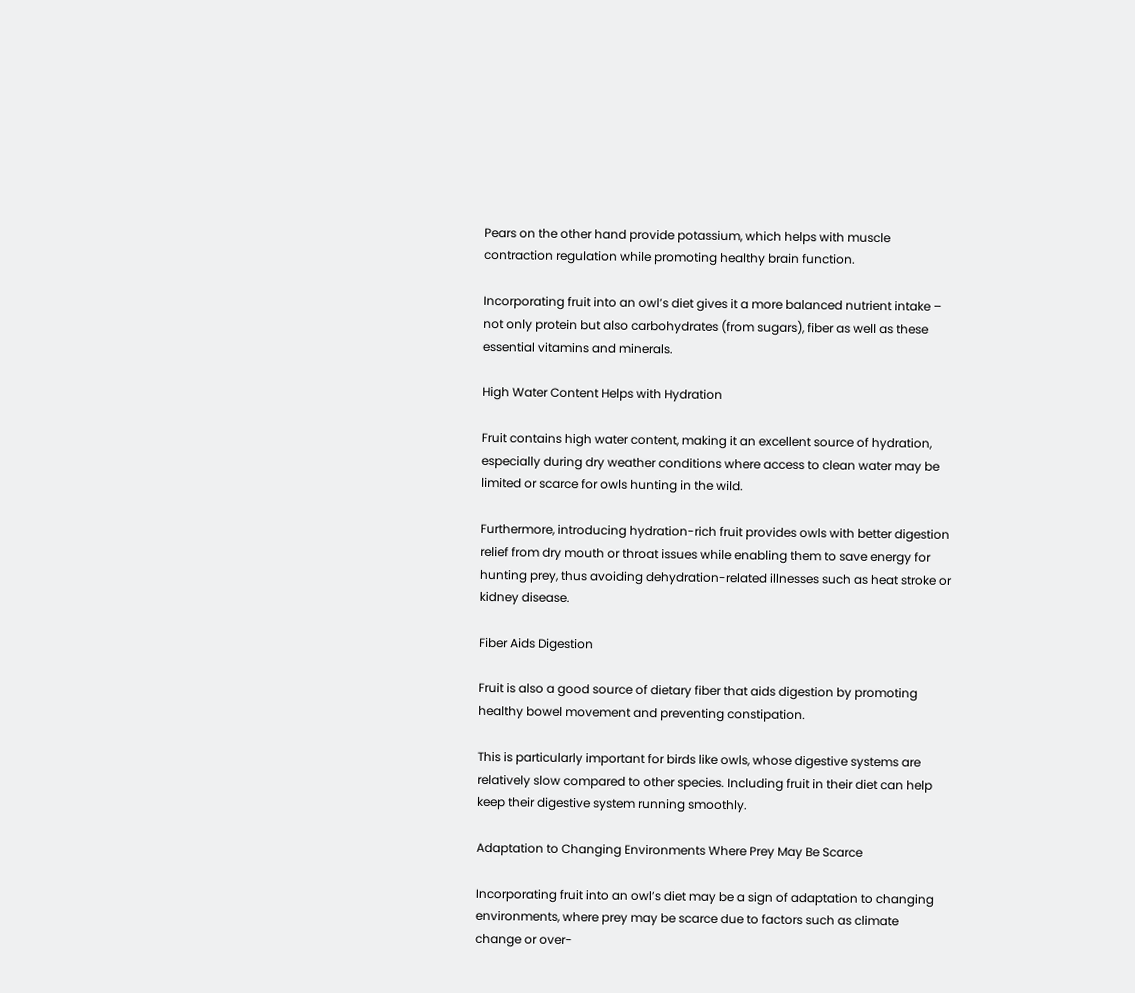Pears on the other hand provide potassium, which helps with muscle contraction regulation while promoting healthy brain function.

Incorporating fruit into an owl’s diet gives it a more balanced nutrient intake – not only protein but also carbohydrates (from sugars), fiber as well as these essential vitamins and minerals.

High Water Content Helps with Hydration

Fruit contains high water content, making it an excellent source of hydration, especially during dry weather conditions where access to clean water may be limited or scarce for owls hunting in the wild.

Furthermore, introducing hydration-rich fruit provides owls with better digestion relief from dry mouth or throat issues while enabling them to save energy for hunting prey, thus avoiding dehydration-related illnesses such as heat stroke or kidney disease.

Fiber Aids Digestion

Fruit is also a good source of dietary fiber that aids digestion by promoting healthy bowel movement and preventing constipation.

This is particularly important for birds like owls, whose digestive systems are relatively slow compared to other species. Including fruit in their diet can help keep their digestive system running smoothly.

Adaptation to Changing Environments Where Prey May Be Scarce

Incorporating fruit into an owl’s diet may be a sign of adaptation to changing environments, where prey may be scarce due to factors such as climate change or over-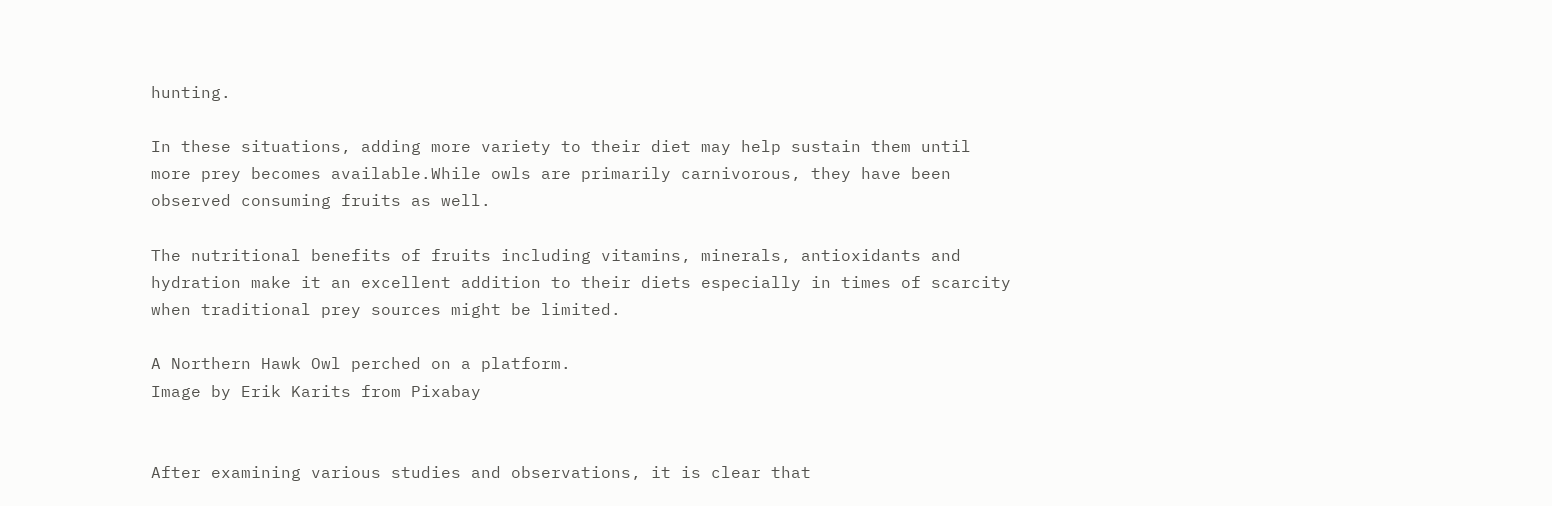hunting.

In these situations, adding more variety to their diet may help sustain them until more prey becomes available.While owls are primarily carnivorous, they have been observed consuming fruits as well.

The nutritional benefits of fruits including vitamins, minerals, antioxidants and hydration make it an excellent addition to their diets especially in times of scarcity when traditional prey sources might be limited.

A Northern Hawk Owl perched on a platform.
Image by Erik Karits from Pixabay


After examining various studies and observations, it is clear that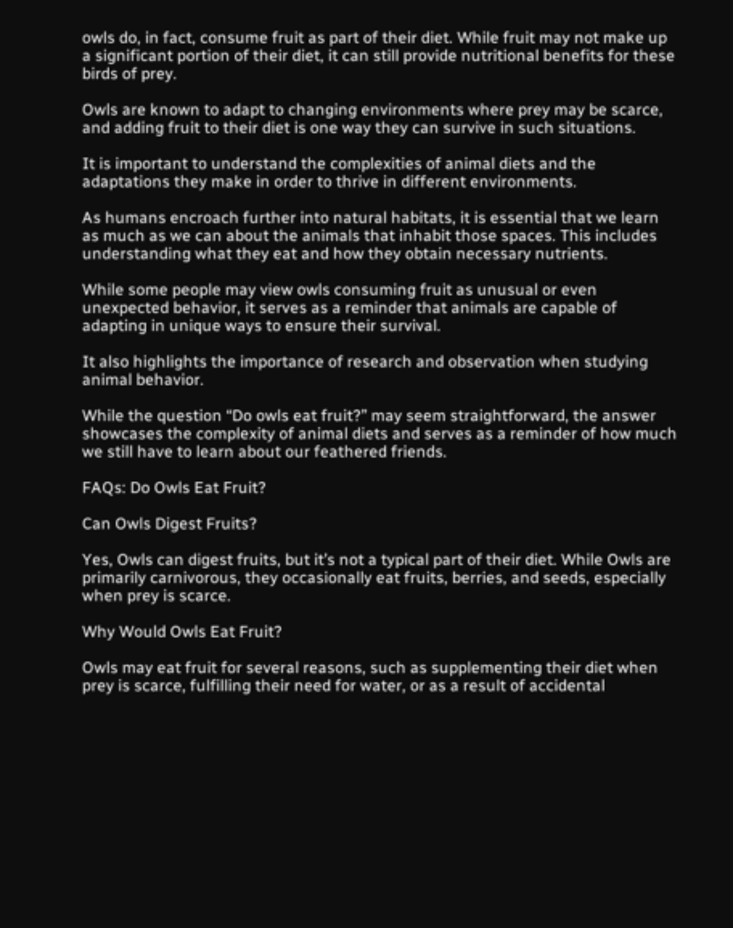owls do, in fact, consume fruit as part of their diet. While fruit may not make up a significant portion of their diet, it can still provide nutritional benefits for these birds of prey.

Owls are known to adapt to changing environments where prey may be scarce, and adding fruit to their diet is one way they can survive in such situations.

It is important to understand the complexities of animal diets and the adaptations they make in order to thrive in different environments.

As humans encroach further into natural habitats, it is essential that we learn as much as we can about the animals that inhabit those spaces. This includes understanding what they eat and how they obtain necessary nutrients.

While some people may view owls consuming fruit as unusual or even unexpected behavior, it serves as a reminder that animals are capable of adapting in unique ways to ensure their survival.

It also highlights the importance of research and observation when studying animal behavior.

While the question “Do owls eat fruit?” may seem straightforward, the answer showcases the complexity of animal diets and serves as a reminder of how much we still have to learn about our feathered friends.

FAQs: Do Owls Eat Fruit?

Can Owls Digest Fruits?

Yes, Owls can digest fruits, but it’s not a typical part of their diet. While Owls are primarily carnivorous, they occasionally eat fruits, berries, and seeds, especially when prey is scarce.

Why Would Owls Eat Fruit?

Owls may eat fruit for several reasons, such as supplementing their diet when prey is scarce, fulfilling their need for water, or as a result of accidental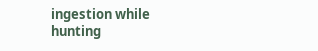ingestion while hunting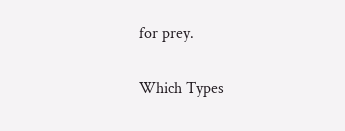for prey.

Which Types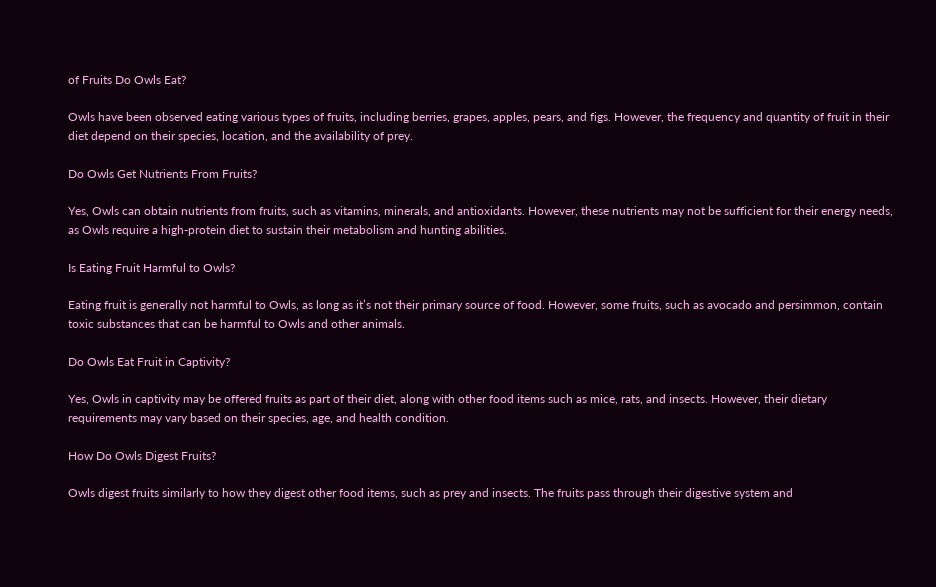of Fruits Do Owls Eat?

Owls have been observed eating various types of fruits, including berries, grapes, apples, pears, and figs. However, the frequency and quantity of fruit in their diet depend on their species, location, and the availability of prey.

Do Owls Get Nutrients From Fruits?

Yes, Owls can obtain nutrients from fruits, such as vitamins, minerals, and antioxidants. However, these nutrients may not be sufficient for their energy needs, as Owls require a high-protein diet to sustain their metabolism and hunting abilities.

Is Eating Fruit Harmful to Owls?

Eating fruit is generally not harmful to Owls, as long as it’s not their primary source of food. However, some fruits, such as avocado and persimmon, contain toxic substances that can be harmful to Owls and other animals.

Do Owls Eat Fruit in Captivity?

Yes, Owls in captivity may be offered fruits as part of their diet, along with other food items such as mice, rats, and insects. However, their dietary requirements may vary based on their species, age, and health condition.

How Do Owls Digest Fruits?

Owls digest fruits similarly to how they digest other food items, such as prey and insects. The fruits pass through their digestive system and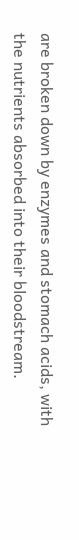are broken down by enzymes and stomach acids, with the nutrients absorbed into their bloodstream.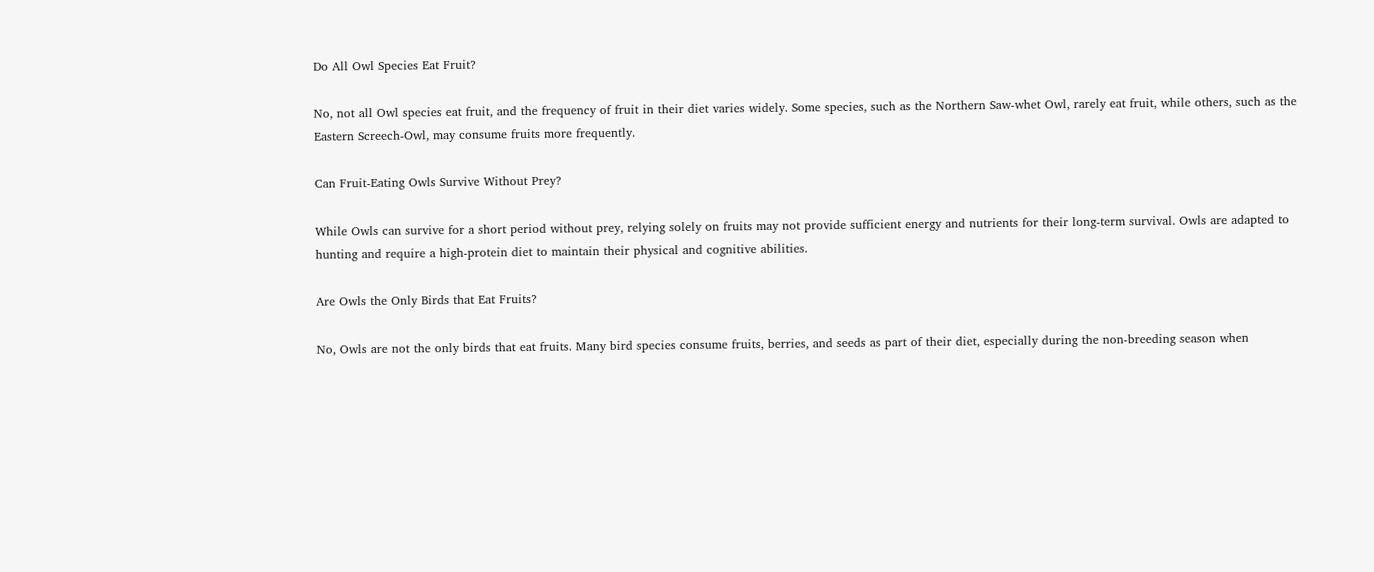Do All Owl Species Eat Fruit?

No, not all Owl species eat fruit, and the frequency of fruit in their diet varies widely. Some species, such as the Northern Saw-whet Owl, rarely eat fruit, while others, such as the Eastern Screech-Owl, may consume fruits more frequently.

Can Fruit-Eating Owls Survive Without Prey?

While Owls can survive for a short period without prey, relying solely on fruits may not provide sufficient energy and nutrients for their long-term survival. Owls are adapted to hunting and require a high-protein diet to maintain their physical and cognitive abilities.

Are Owls the Only Birds that Eat Fruits?

No, Owls are not the only birds that eat fruits. Many bird species consume fruits, berries, and seeds as part of their diet, especially during the non-breeding season when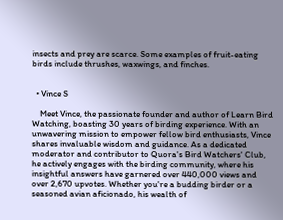insects and prey are scarce. Some examples of fruit-eating birds include thrushes, waxwings, and finches.


  • Vince S

    Meet Vince, the passionate founder and author of Learn Bird Watching, boasting 30 years of birding experience. With an unwavering mission to empower fellow bird enthusiasts, Vince shares invaluable wisdom and guidance. As a dedicated moderator and contributor to Quora's Bird Watchers' Club, he actively engages with the birding community, where his insightful answers have garnered over 440,000 views and over 2,670 upvotes. Whether you're a budding birder or a seasoned avian aficionado, his wealth of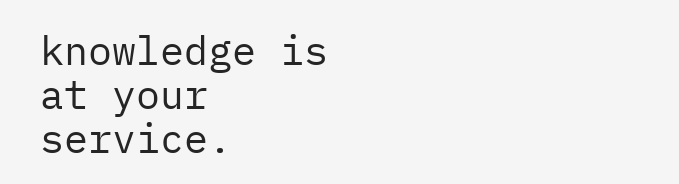knowledge is at your service.